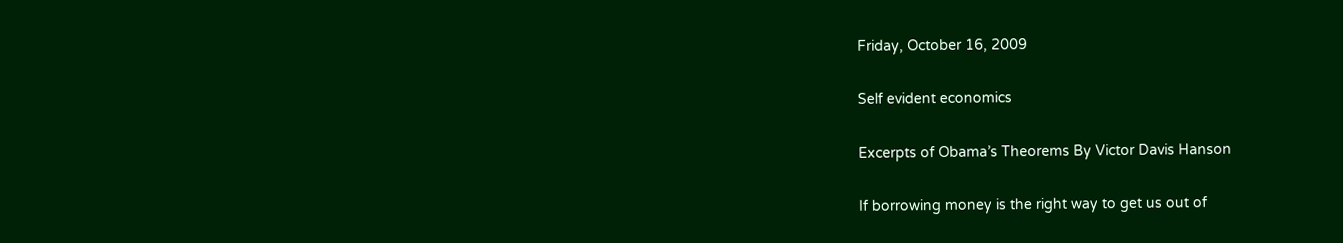Friday, October 16, 2009

Self evident economics

Excerpts of Obama’s Theorems By Victor Davis Hanson

If borrowing money is the right way to get us out of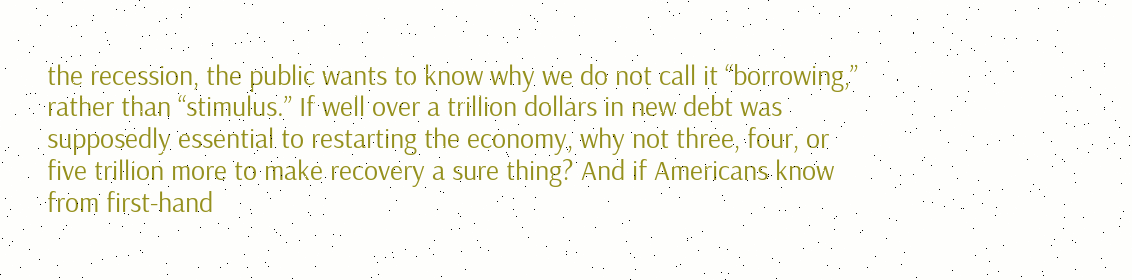the recession, the public wants to know why we do not call it “borrowing,” rather than “stimulus.” If well over a trillion dollars in new debt was supposedly essential to restarting the economy, why not three, four, or five trillion more to make recovery a sure thing? And if Americans know from first-hand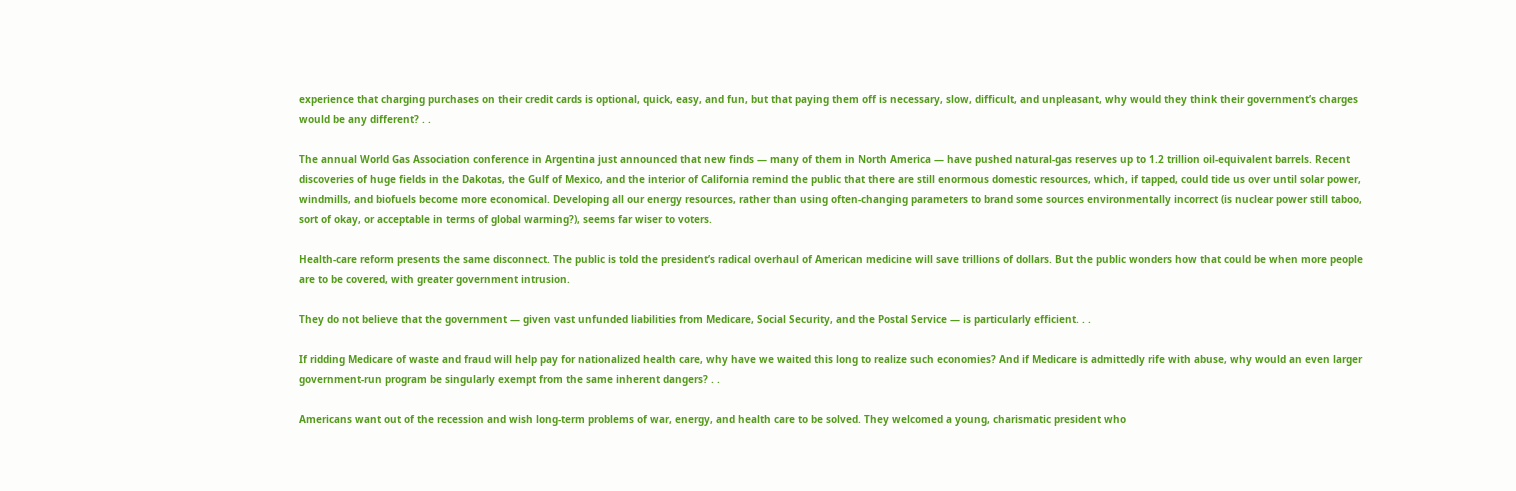experience that charging purchases on their credit cards is optional, quick, easy, and fun, but that paying them off is necessary, slow, difficult, and unpleasant, why would they think their government’s charges would be any different? . .

The annual World Gas Association conference in Argentina just announced that new finds — many of them in North America — have pushed natural-gas reserves up to 1.2 trillion oil-equivalent barrels. Recent discoveries of huge fields in the Dakotas, the Gulf of Mexico, and the interior of California remind the public that there are still enormous domestic resources, which, if tapped, could tide us over until solar power, windmills, and biofuels become more economical. Developing all our energy resources, rather than using often-changing parameters to brand some sources environmentally incorrect (is nuclear power still taboo, sort of okay, or acceptable in terms of global warming?), seems far wiser to voters.

Health-care reform presents the same disconnect. The public is told the president’s radical overhaul of American medicine will save trillions of dollars. But the public wonders how that could be when more people are to be covered, with greater government intrusion.

They do not believe that the government — given vast unfunded liabilities from Medicare, Social Security, and the Postal Service — is particularly efficient. . .

If ridding Medicare of waste and fraud will help pay for nationalized health care, why have we waited this long to realize such economies? And if Medicare is admittedly rife with abuse, why would an even larger government-run program be singularly exempt from the same inherent dangers? . .

Americans want out of the recession and wish long-term problems of war, energy, and health care to be solved. They welcomed a young, charismatic president who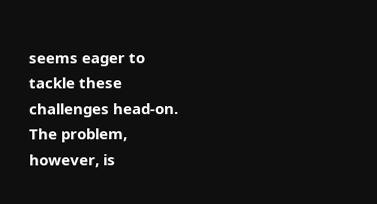seems eager to tackle these challenges head-on. The problem, however, is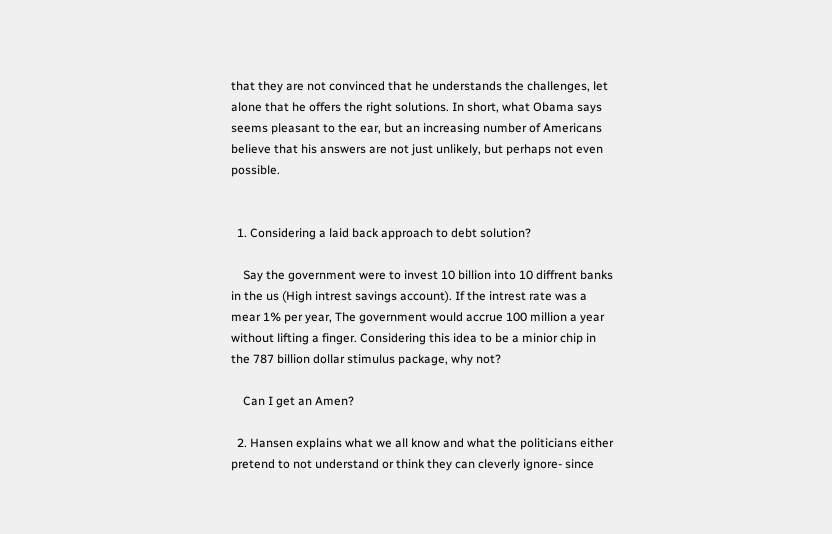that they are not convinced that he understands the challenges, let alone that he offers the right solutions. In short, what Obama says seems pleasant to the ear, but an increasing number of Americans believe that his answers are not just unlikely, but perhaps not even possible.


  1. Considering a laid back approach to debt solution?

    Say the government were to invest 10 billion into 10 diffrent banks in the us (High intrest savings account). If the intrest rate was a mear 1% per year, The government would accrue 100 million a year without lifting a finger. Considering this idea to be a minior chip in the 787 billion dollar stimulus package, why not?

    Can I get an Amen?

  2. Hansen explains what we all know and what the politicians either pretend to not understand or think they can cleverly ignore- since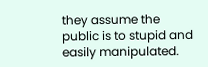they assume the public is to stupid and easily manipulated.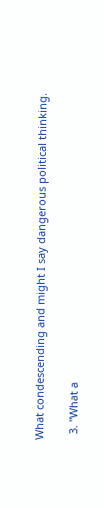What condescending and might I say dangerous political thinking.

  3. "What a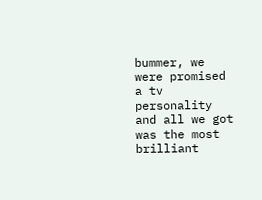bummer, we were promised a tv personality and all we got was the most brilliant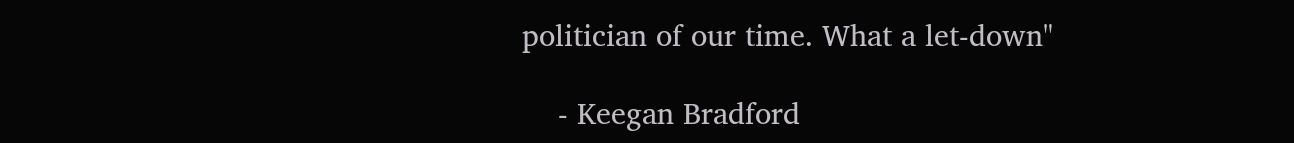politician of our time. What a let-down"

    - Keegan Bradford